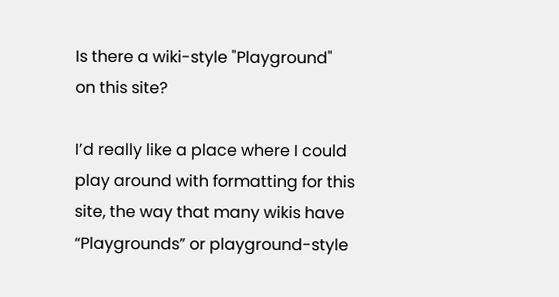Is there a wiki-style "Playground" on this site?

I’d really like a place where I could play around with formatting for this site, the way that many wikis have “Playgrounds” or playground-style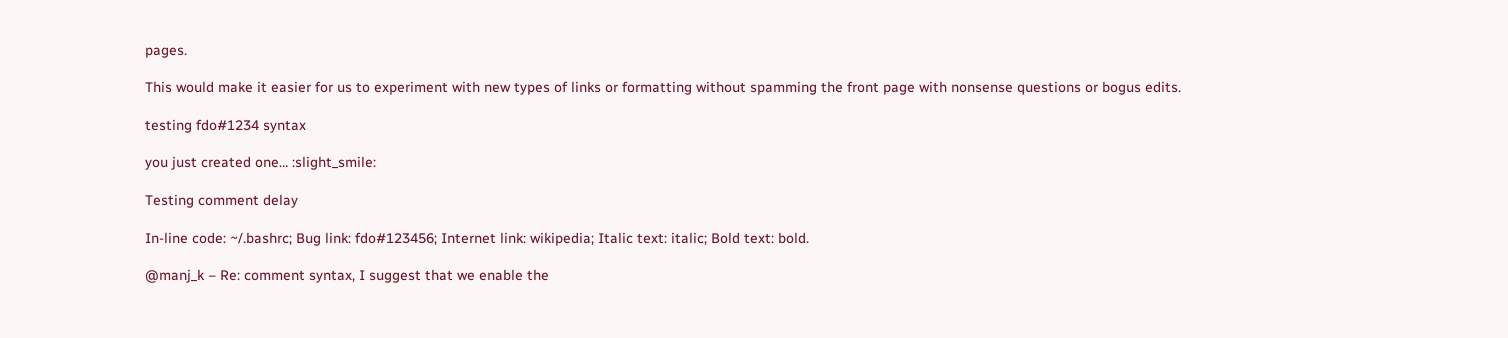pages.

This would make it easier for us to experiment with new types of links or formatting without spamming the front page with nonsense questions or bogus edits.

testing fdo#1234 syntax

you just created one… :slight_smile:

Testing comment delay

In-line code: ~/.bashrc; Bug link: fdo#123456; Internet link: wikipedia; Italic text: italic; Bold text: bold.

@manj_k – Re: comment syntax, I suggest that we enable the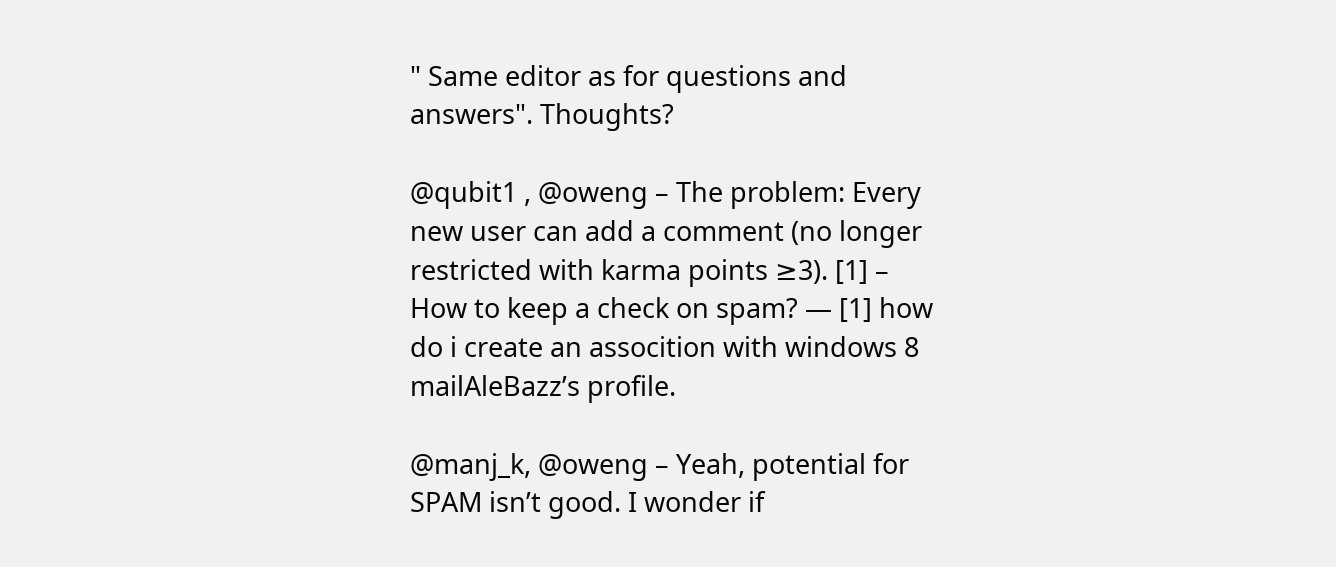" Same editor as for questions and answers". Thoughts?

@qubit1 , @oweng – The problem: Every new user can add a comment (no longer restricted with karma points ≥3). [1] – How to keep a check on spam? — [1] how do i create an assocition with windows 8 mailAleBazz’s profile.

@manj_k, @oweng – Yeah, potential for SPAM isn’t good. I wonder if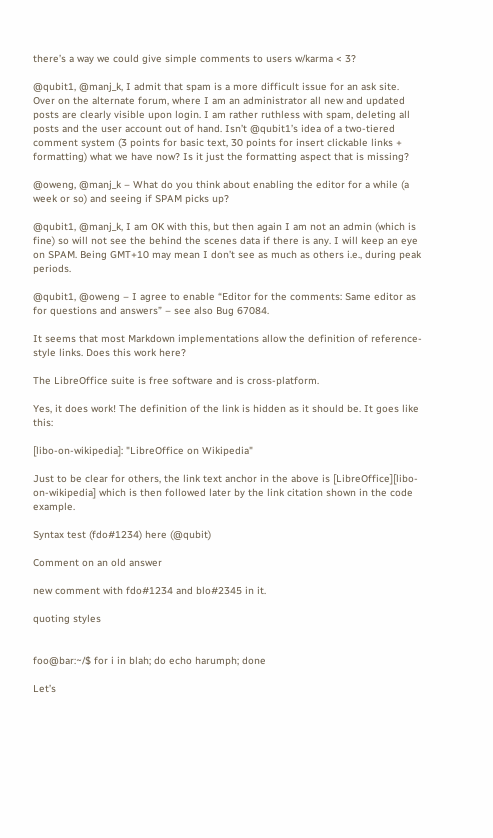there’s a way we could give simple comments to users w/karma < 3?

@qubit1, @manj_k, I admit that spam is a more difficult issue for an ask site. Over on the alternate forum, where I am an administrator all new and updated posts are clearly visible upon login. I am rather ruthless with spam, deleting all posts and the user account out of hand. Isn’t @qubit1’s idea of a two-tiered comment system (3 points for basic text, 30 points for insert clickable links + formatting) what we have now? Is it just the formatting aspect that is missing?

@oweng, @manj_k – What do you think about enabling the editor for a while (a week or so) and seeing if SPAM picks up?

@qubit1, @manj_k, I am OK with this, but then again I am not an admin (which is fine) so will not see the behind the scenes data if there is any. I will keep an eye on SPAM. Being GMT+10 may mean I don’t see as much as others i.e., during peak periods.

@qubit1, @oweng – I agree to enable “Editor for the comments: Same editor as for questions and answers” – see also Bug 67084.

It seems that most Markdown implementations allow the definition of reference-style links. Does this work here?

The LibreOffice suite is free software and is cross-platform.

Yes, it does work! The definition of the link is hidden as it should be. It goes like this:

[libo-on-wikipedia]: "LibreOffice on Wikipedia"

Just to be clear for others, the link text anchor in the above is [LibreOffice][libo-on-wikipedia] which is then followed later by the link citation shown in the code example.

Syntax test (fdo#1234) here (@qubit)

Comment on an old answer

new comment with fdo#1234 and blo#2345 in it.

quoting styles


foo@bar:~/$ for i in blah; do echo harumph; done

Let’s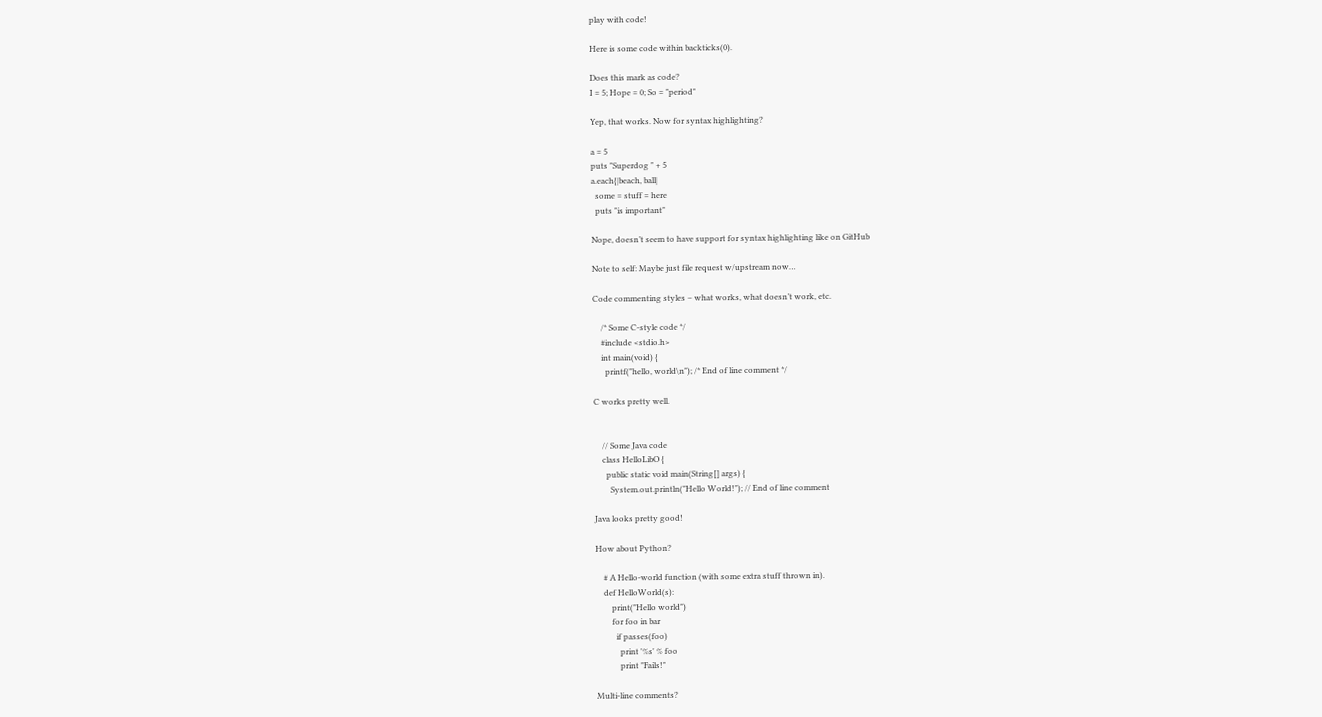play with code!

Here is some code within backticks(0).

Does this mark as code?
I = 5; Hope = 0; So = "period"

Yep, that works. Now for syntax highlighting?

a = 5
puts "Superdog " + 5
a.each{|beach, ball|
  some = stuff = here
  puts "is important"

Nope, doesn’t seem to have support for syntax highlighting like on GitHub

Note to self: Maybe just file request w/upstream now…

Code commenting styles – what works, what doesn’t work, etc.

    /* Some C-style code */
    #include <stdio.h>
    int main(void) {
      printf("hello, world\n"); /* End of line comment */

C works pretty well.


    // Some Java code
    class HelloLibO {
      public static void main(String[] args) {
        System.out.println("Hello World!"); // End of line comment

Java looks pretty good!

How about Python?

    # A Hello-world function (with some extra stuff thrown in).
    def HelloWorld(s):
        print("Hello world")
        for foo in bar
          if passes(foo)
            print '%s' % foo
            print "Fails!"

Multi-line comments?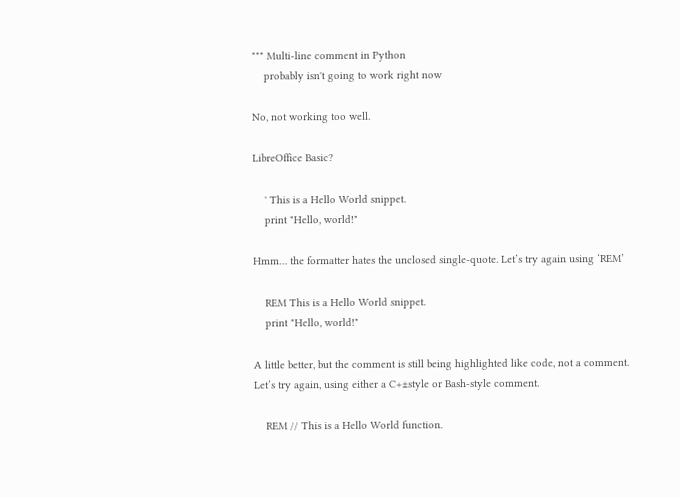""" Multi-line comment in Python
    probably isn't going to work right now

No, not working too well.

LibreOffice Basic?

    ' This is a Hello World snippet.
    print "Hello, world!"

Hmm… the formatter hates the unclosed single-quote. Let’s try again using ‘REM’

    REM This is a Hello World snippet.
    print "Hello, world!"

A little better, but the comment is still being highlighted like code, not a comment. Let’s try again, using either a C+±style or Bash-style comment.

    REM // This is a Hello World function.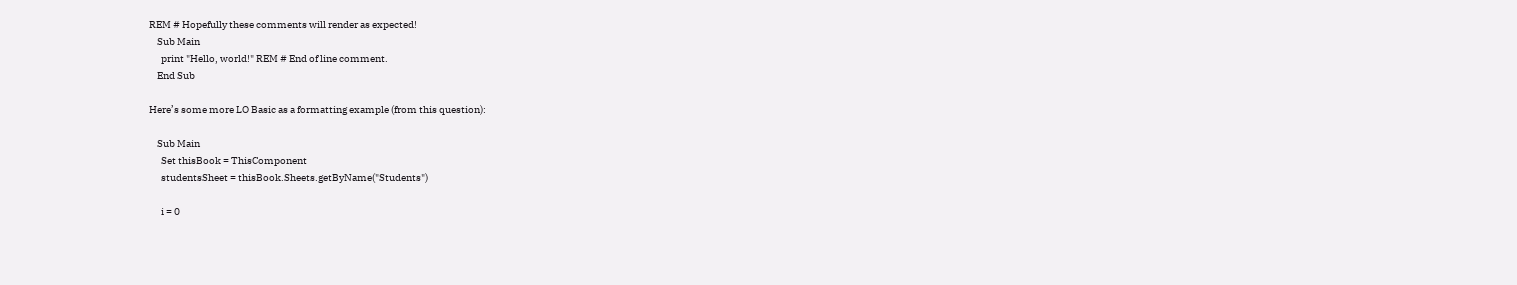REM # Hopefully these comments will render as expected!
    Sub Main
      print "Hello, world!" REM # End of line comment.
    End Sub

Here’s some more LO Basic as a formatting example (from this question):

    Sub Main
      Set thisBook = ThisComponent
      studentsSheet = thisBook.Sheets.getByName("Students")

      i = 0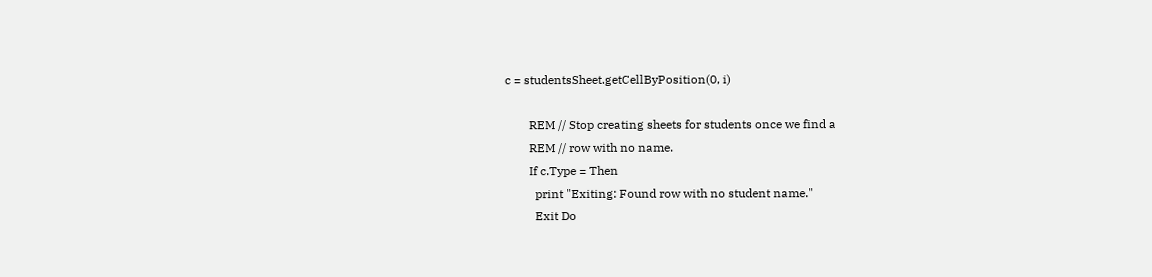c = studentsSheet.getCellByPosition(0, i)

        REM // Stop creating sheets for students once we find a
        REM // row with no name.
        If c.Type = Then
          print "Exiting: Found row with no student name."
          Exit Do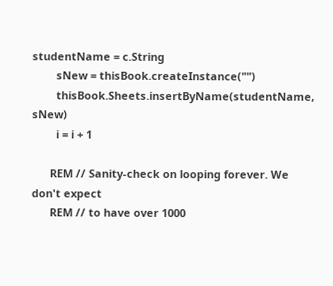studentName = c.String
        sNew = thisBook.createInstance("")
        thisBook.Sheets.insertByName(studentName, sNew)
        i = i + 1

      REM // Sanity-check on looping forever. We don't expect
      REM // to have over 1000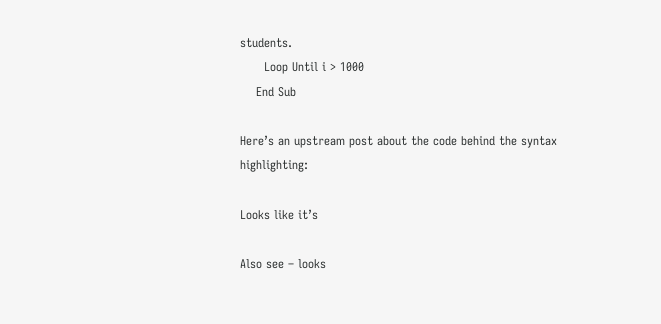students.
      Loop Until i > 1000
    End Sub

Here’s an upstream post about the code behind the syntax highlighting:

Looks like it’s

Also see – looks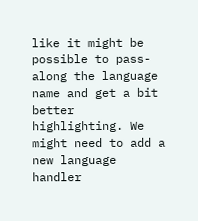like it might be possible to pass-along the language name and get a bit better highlighting. We might need to add a new language handler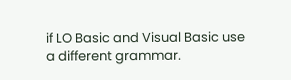if LO Basic and Visual Basic use a different grammar.